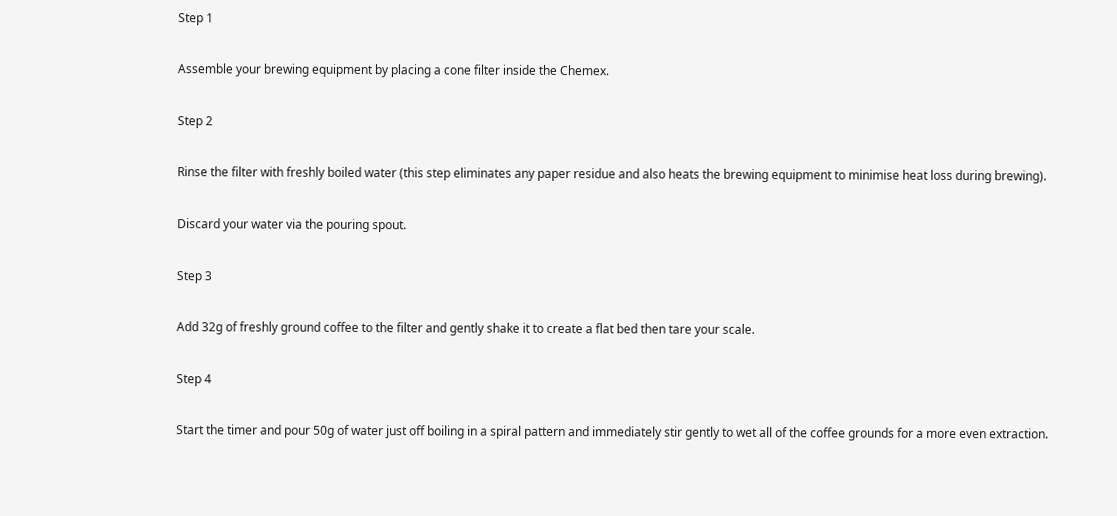Step 1

Assemble your brewing equipment by placing a cone filter inside the Chemex.

Step 2

Rinse the filter with freshly boiled water (this step eliminates any paper residue and also heats the brewing equipment to minimise heat loss during brewing).

Discard your water via the pouring spout.

Step 3

Add 32g of freshly ground coffee to the filter and gently shake it to create a flat bed then tare your scale.

Step 4

Start the timer and pour 50g of water just off boiling in a spiral pattern and immediately stir gently to wet all of the coffee grounds for a more even extraction.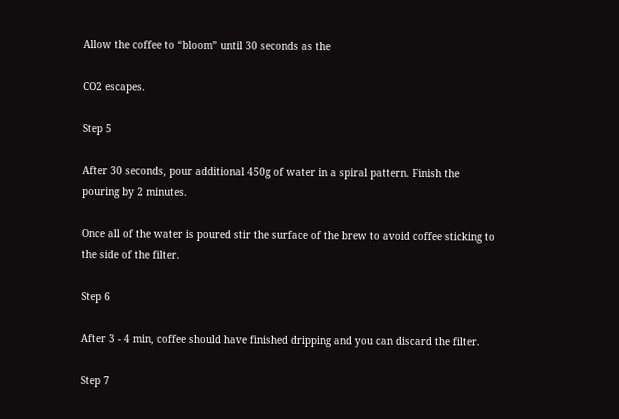Allow the coffee to “bloom” until 30 seconds as the

CO2 escapes.

Step 5

After 30 seconds, pour additional 450g of water in a spiral pattern. Finish the pouring by 2 minutes.

Once all of the water is poured stir the surface of the brew to avoid coffee sticking to the side of the filter.

Step 6

After 3 - 4 min, coffee should have finished dripping and you can discard the filter.

Step 7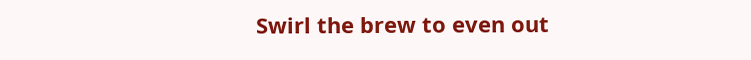Swirl the brew to even out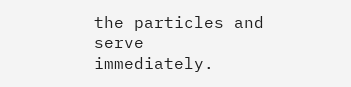the particles and serve immediately.